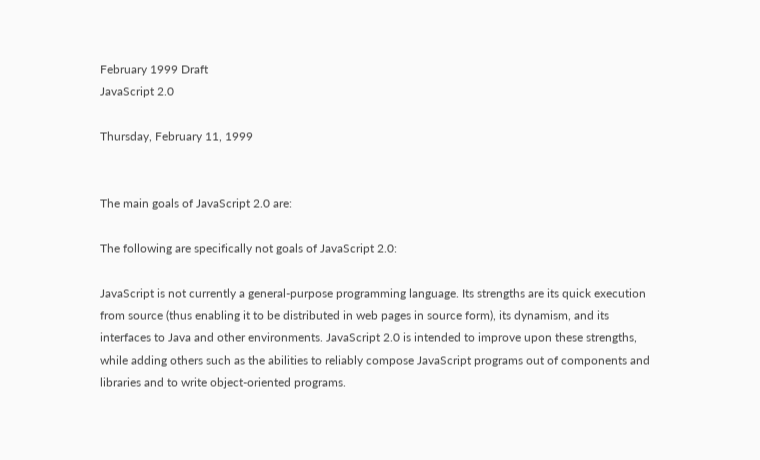February 1999 Draft
JavaScript 2.0

Thursday, February 11, 1999


The main goals of JavaScript 2.0 are:

The following are specifically not goals of JavaScript 2.0:

JavaScript is not currently a general-purpose programming language. Its strengths are its quick execution from source (thus enabling it to be distributed in web pages in source form), its dynamism, and its interfaces to Java and other environments. JavaScript 2.0 is intended to improve upon these strengths, while adding others such as the abilities to reliably compose JavaScript programs out of components and libraries and to write object-oriented programs.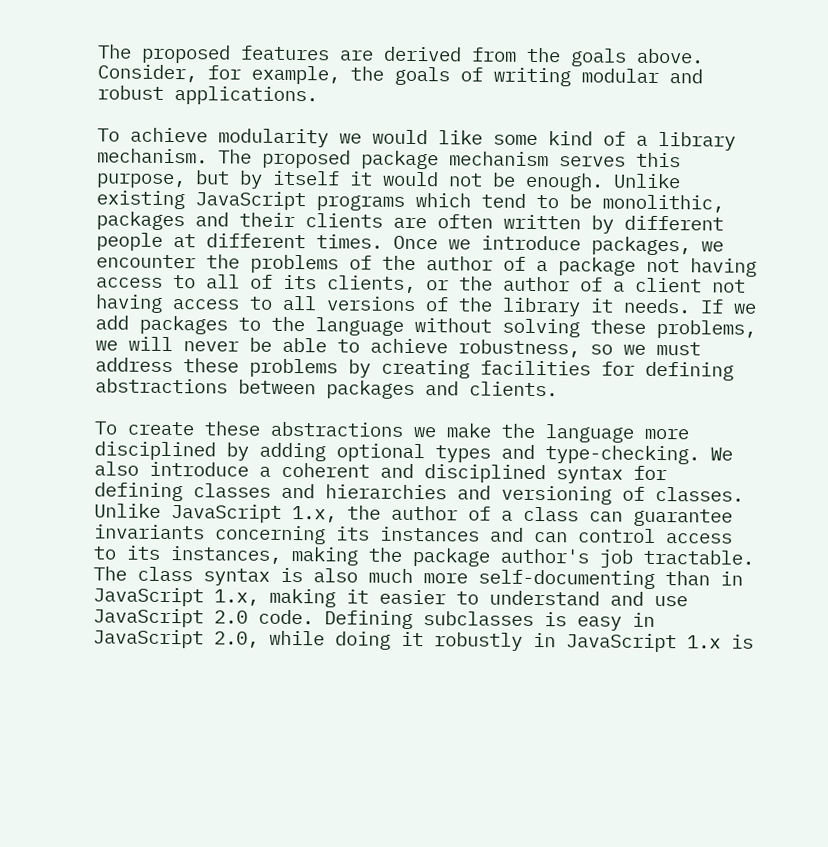The proposed features are derived from the goals above. Consider, for example, the goals of writing modular and robust applications.

To achieve modularity we would like some kind of a library mechanism. The proposed package mechanism serves this purpose, but by itself it would not be enough. Unlike existing JavaScript programs which tend to be monolithic, packages and their clients are often written by different people at different times. Once we introduce packages, we encounter the problems of the author of a package not having access to all of its clients, or the author of a client not having access to all versions of the library it needs. If we add packages to the language without solving these problems, we will never be able to achieve robustness, so we must address these problems by creating facilities for defining abstractions between packages and clients.

To create these abstractions we make the language more disciplined by adding optional types and type-checking. We also introduce a coherent and disciplined syntax for defining classes and hierarchies and versioning of classes. Unlike JavaScript 1.x, the author of a class can guarantee invariants concerning its instances and can control access to its instances, making the package author's job tractable. The class syntax is also much more self-documenting than in JavaScript 1.x, making it easier to understand and use JavaScript 2.0 code. Defining subclasses is easy in JavaScript 2.0, while doing it robustly in JavaScript 1.x is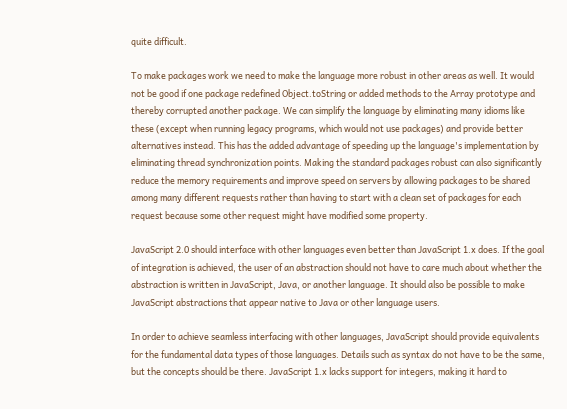quite difficult.

To make packages work we need to make the language more robust in other areas as well. It would not be good if one package redefined Object.toString or added methods to the Array prototype and thereby corrupted another package. We can simplify the language by eliminating many idioms like these (except when running legacy programs, which would not use packages) and provide better alternatives instead. This has the added advantage of speeding up the language's implementation by eliminating thread synchronization points. Making the standard packages robust can also significantly reduce the memory requirements and improve speed on servers by allowing packages to be shared among many different requests rather than having to start with a clean set of packages for each request because some other request might have modified some property.

JavaScript 2.0 should interface with other languages even better than JavaScript 1.x does. If the goal of integration is achieved, the user of an abstraction should not have to care much about whether the abstraction is written in JavaScript, Java, or another language. It should also be possible to make JavaScript abstractions that appear native to Java or other language users.

In order to achieve seamless interfacing with other languages, JavaScript should provide equivalents for the fundamental data types of those languages. Details such as syntax do not have to be the same, but the concepts should be there. JavaScript 1.x lacks support for integers, making it hard to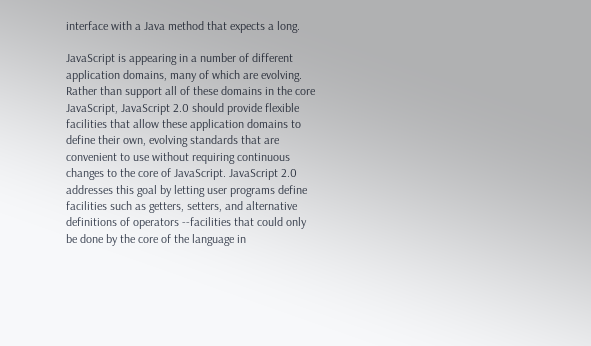interface with a Java method that expects a long.

JavaScript is appearing in a number of different application domains, many of which are evolving. Rather than support all of these domains in the core JavaScript, JavaScript 2.0 should provide flexible facilities that allow these application domains to define their own, evolving standards that are convenient to use without requiring continuous changes to the core of JavaScript. JavaScript 2.0 addresses this goal by letting user programs define facilities such as getters, setters, and alternative definitions of operators --facilities that could only be done by the core of the language in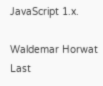JavaScript 1.x.

Waldemar Horwat
Last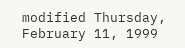modified Thursday, February 11, 1999